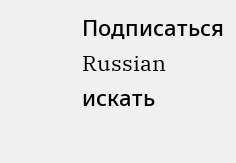Подписаться Russian
искать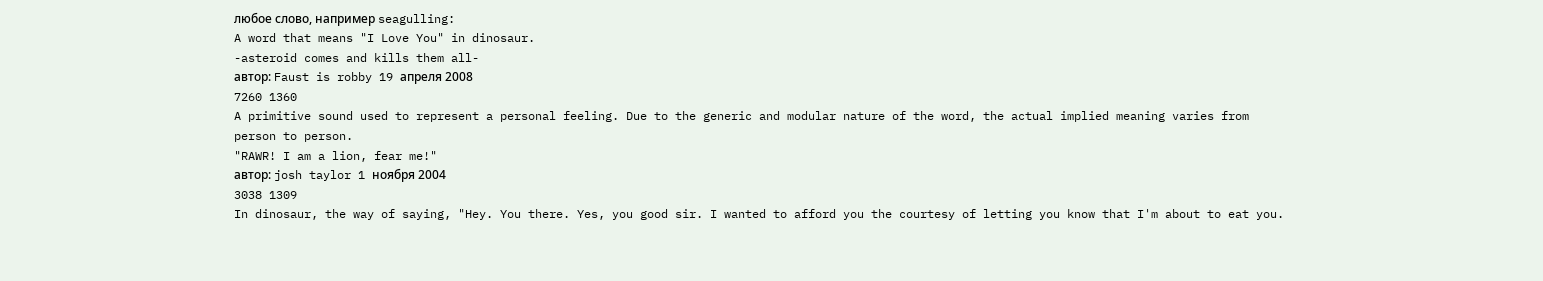любое слово, например seagulling:
A word that means "I Love You" in dinosaur.
-asteroid comes and kills them all-
автор: Faust is robby 19 апреля 2008
7260 1360
A primitive sound used to represent a personal feeling. Due to the generic and modular nature of the word, the actual implied meaning varies from person to person.
"RAWR! I am a lion, fear me!"
автор: josh taylor 1 ноября 2004
3038 1309
In dinosaur, the way of saying, "Hey. You there. Yes, you good sir. I wanted to afford you the courtesy of letting you know that I'm about to eat you.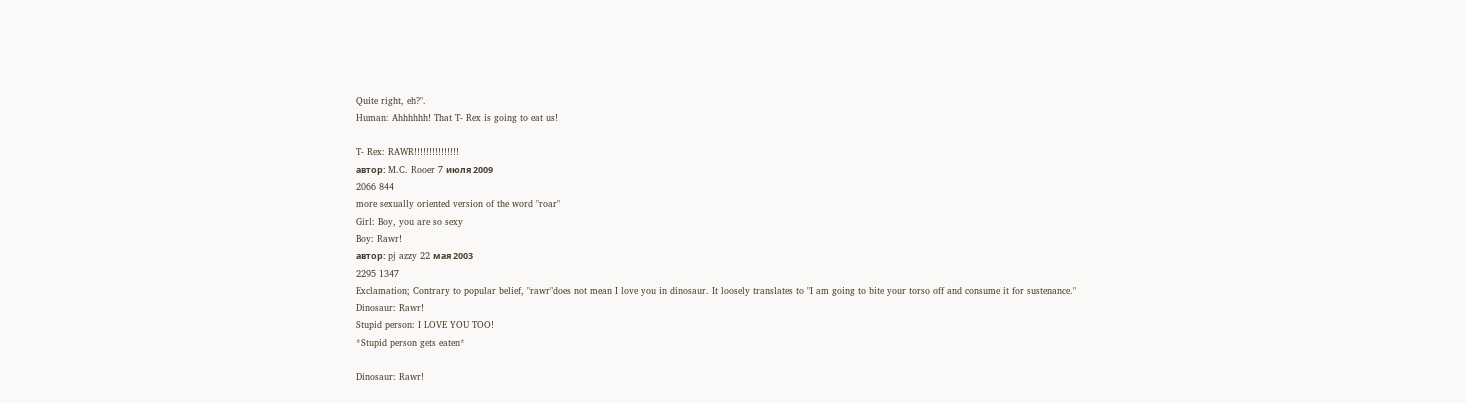Quite right, eh?".
Human: Ahhhhhh! That T- Rex is going to eat us!

T- Rex: RAWR!!!!!!!!!!!!!!!
автор: M.C. Rooer 7 июля 2009
2066 844
more sexually oriented version of the word "roar"
Girl: Boy, you are so sexy
Boy: Rawr!
автор: pj azzy 22 мая 2003
2295 1347
Exclamation; Contrary to popular belief, "rawr"does not mean I love you in dinosaur. It loosely translates to "I am going to bite your torso off and consume it for sustenance."
Dinosaur: Rawr!
Stupid person: I LOVE YOU TOO!
*Stupid person gets eaten*

Dinosaur: Rawr!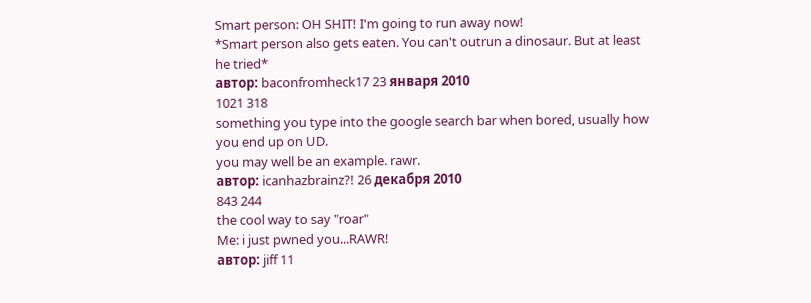Smart person: OH SHIT! I'm going to run away now!
*Smart person also gets eaten. You can't outrun a dinosaur. But at least he tried*
автор: baconfromheck17 23 января 2010
1021 318
something you type into the google search bar when bored, usually how you end up on UD.
you may well be an example. rawr.
автор: icanhazbrainz?! 26 декабря 2010
843 244
the cool way to say "roar"
Me: i just pwned you...RAWR!
автор: jiff 11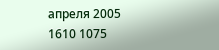апреля 2005
1610 1075